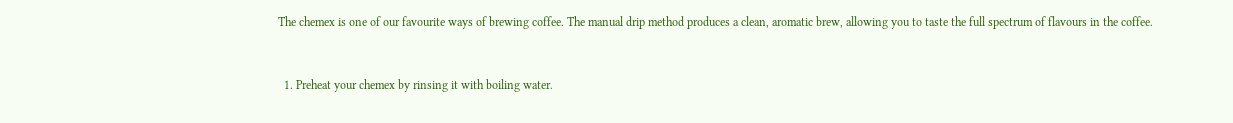The chemex is one of our favourite ways of brewing coffee. The manual drip method produces a clean, aromatic brew, allowing you to taste the full spectrum of flavours in the coffee.


  1. Preheat your chemex by rinsing it with boiling water.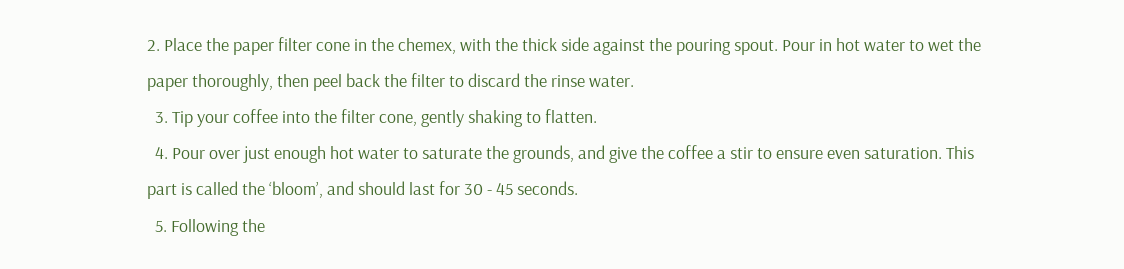2. Place the paper filter cone in the chemex, with the thick side against the pouring spout. Pour in hot water to wet the paper thoroughly, then peel back the filter to discard the rinse water.
  3. Tip your coffee into the filter cone, gently shaking to flatten.
  4. Pour over just enough hot water to saturate the grounds, and give the coffee a stir to ensure even saturation. This part is called the ‘bloom’, and should last for 30 - 45 seconds.
  5. Following the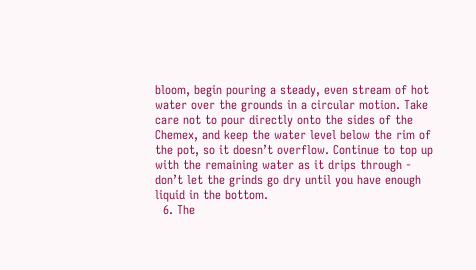bloom, begin pouring a steady, even stream of hot water over the grounds in a circular motion. Take care not to pour directly onto the sides of the Chemex, and keep the water level below the rim of the pot, so it doesn’t overflow. Continue to top up with the remaining water as it drips through - don’t let the grinds go dry until you have enough liquid in the bottom.
  6. The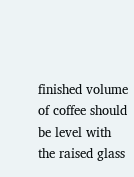finished volume of coffee should be level with the raised glass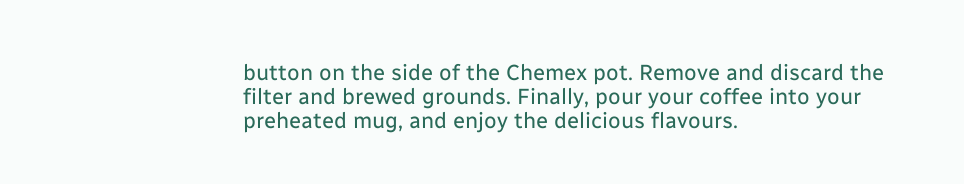button on the side of the Chemex pot. Remove and discard the filter and brewed grounds. Finally, pour your coffee into your preheated mug, and enjoy the delicious flavours.